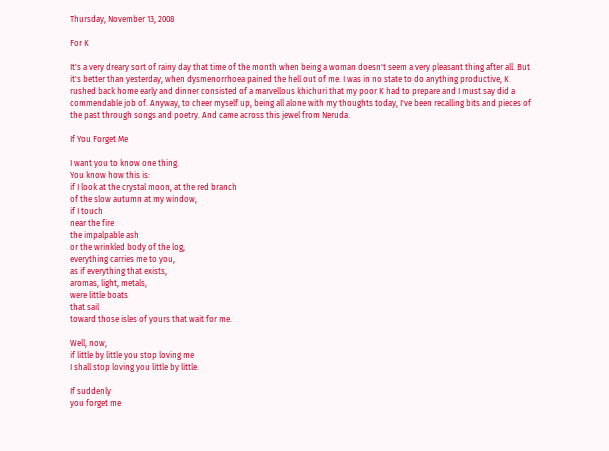Thursday, November 13, 2008

For K

It's a very dreary sort of rainy day that time of the month when being a woman doesn't seem a very pleasant thing after all. But it's better than yesterday, when dysmenorrhoea pained the hell out of me. I was in no state to do anything productive, K rushed back home early and dinner consisted of a marvellous khichuri that my poor K had to prepare and I must say did a commendable job of. Anyway, to cheer myself up, being all alone with my thoughts today, I've been recalling bits and pieces of the past through songs and poetry. And came across this jewel from Neruda.

If You Forget Me

I want you to know one thing.
You know how this is:
if I look at the crystal moon, at the red branch
of the slow autumn at my window,
if I touch
near the fire
the impalpable ash
or the wrinkled body of the log,
everything carries me to you,
as if everything that exists,
aromas, light, metals,
were little boats
that sail
toward those isles of yours that wait for me.

Well, now,
if little by little you stop loving me
I shall stop loving you little by little.

If suddenly
you forget me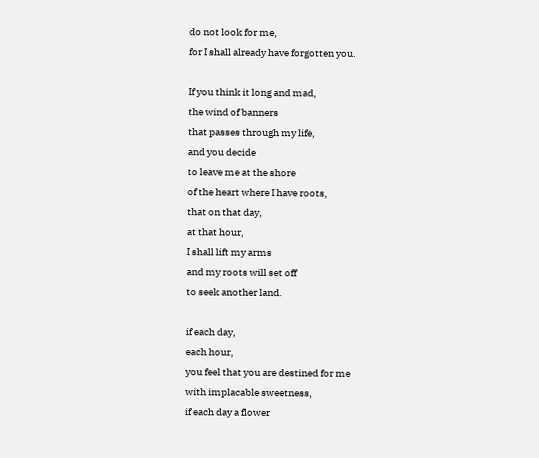do not look for me,
for I shall already have forgotten you.

If you think it long and mad,
the wind of banners
that passes through my life,
and you decide
to leave me at the shore
of the heart where I have roots,
that on that day,
at that hour,
I shall lift my arms
and my roots will set off
to seek another land.

if each day,
each hour,
you feel that you are destined for me
with implacable sweetness,
if each day a flower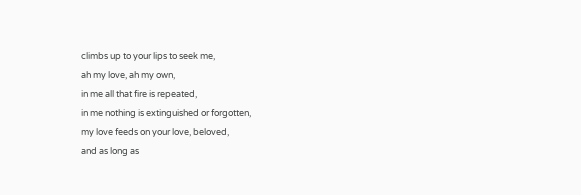climbs up to your lips to seek me,
ah my love, ah my own,
in me all that fire is repeated,
in me nothing is extinguished or forgotten,
my love feeds on your love, beloved,
and as long as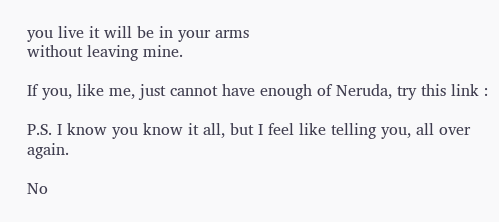you live it will be in your arms
without leaving mine.

If you, like me, just cannot have enough of Neruda, try this link :

P.S. I know you know it all, but I feel like telling you, all over again.

No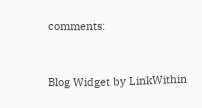comments:


Blog Widget by LinkWithin